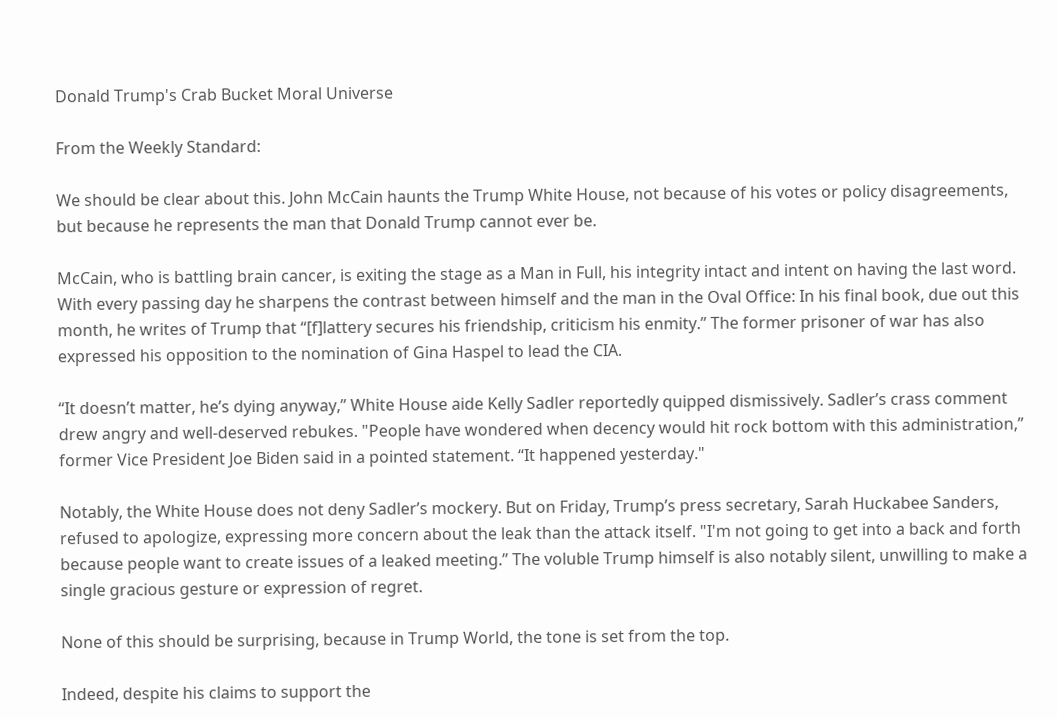Donald Trump's Crab Bucket Moral Universe

From the Weekly Standard:

We should be clear about this. John McCain haunts the Trump White House, not because of his votes or policy disagreements, but because he represents the man that Donald Trump cannot ever be.

McCain, who is battling brain cancer, is exiting the stage as a Man in Full, his integrity intact and intent on having the last word. With every passing day he sharpens the contrast between himself and the man in the Oval Office: In his final book, due out this month, he writes of Trump that “[f]lattery secures his friendship, criticism his enmity.” The former prisoner of war has also expressed his opposition to the nomination of Gina Haspel to lead the CIA.

“It doesn’t matter, he’s dying anyway,” White House aide Kelly Sadler reportedly quipped dismissively. Sadler’s crass comment drew angry and well-deserved rebukes. "People have wondered when decency would hit rock bottom with this administration,” former Vice President Joe Biden said in a pointed statement. “It happened yesterday."

Notably, the White House does not deny Sadler’s mockery. But on Friday, Trump’s press secretary, Sarah Huckabee Sanders, refused to apologize, expressing more concern about the leak than the attack itself. "I'm not going to get into a back and forth because people want to create issues of a leaked meeting.” The voluble Trump himself is also notably silent, unwilling to make a single gracious gesture or expression of regret.

None of this should be surprising, because in Trump World, the tone is set from the top.

Indeed, despite his claims to support the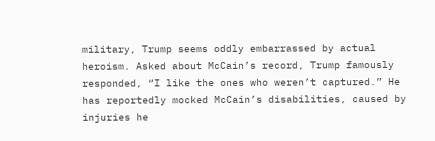military, Trump seems oddly embarrassed by actual heroism. Asked about McCain’s record, Trump famously responded, “I like the ones who weren’t captured.” He has reportedly mocked McCain’s disabilities, caused by injuries he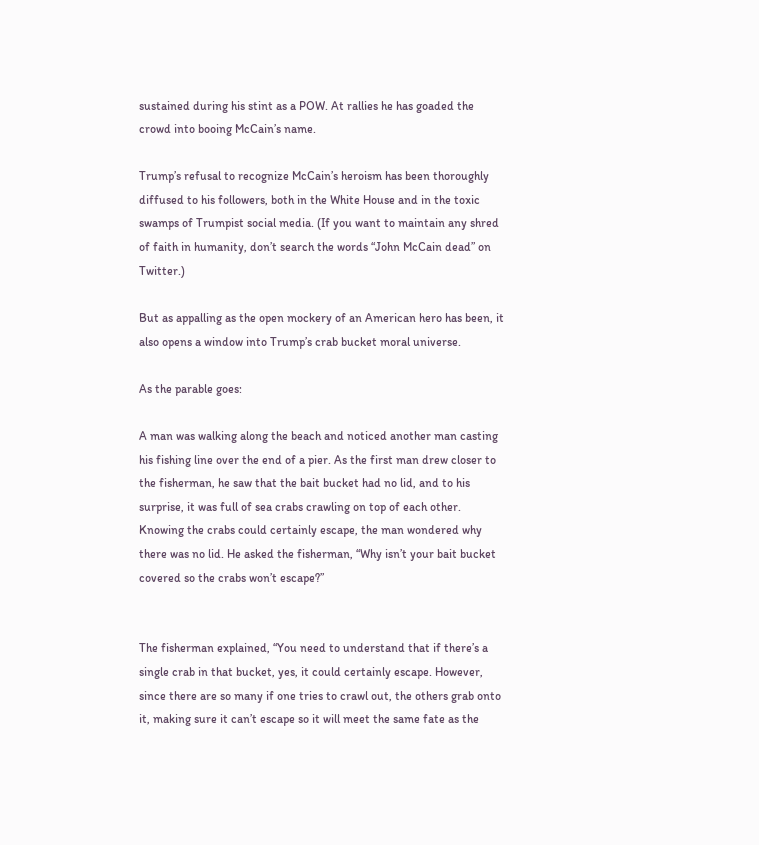sustained during his stint as a POW. At rallies he has goaded the crowd into booing McCain’s name.

Trump’s refusal to recognize McCain’s heroism has been thoroughly diffused to his followers, both in the White House and in the toxic swamps of Trumpist social media. (If you want to maintain any shred of faith in humanity, don’t search the words “John McCain dead” on Twitter.)

But as appalling as the open mockery of an American hero has been, it also opens a window into Trump’s crab bucket moral universe.

As the parable goes:

A man was walking along the beach and noticed another man casting his fishing line over the end of a pier. As the first man drew closer to the fisherman, he saw that the bait bucket had no lid, and to his surprise, it was full of sea crabs crawling on top of each other. Knowing the crabs could certainly escape, the man wondered why there was no lid. He asked the fisherman, “Why isn’t your bait bucket covered so the crabs won’t escape?”


The fisherman explained, “You need to understand that if there’s a single crab in that bucket, yes, it could certainly escape. However, since there are so many if one tries to crawl out, the others grab onto it, making sure it can’t escape so it will meet the same fate as the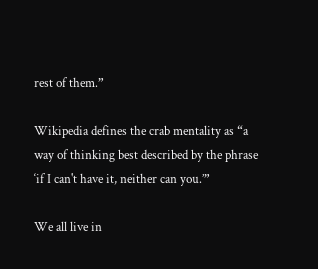rest of them.”

Wikipedia defines the crab mentality as “a way of thinking best described by the phrase ‘if I can't have it, neither can you.’”

We all live in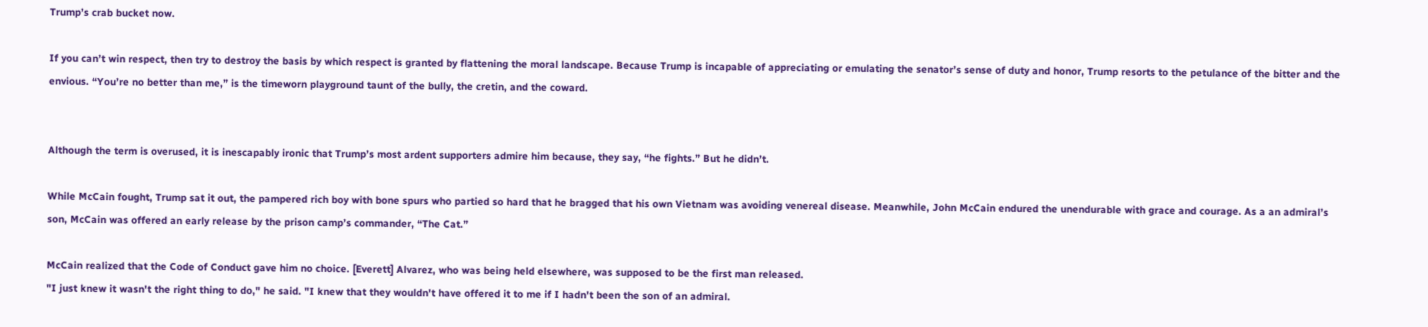Trump’s crab bucket now.

If you can’t win respect, then try to destroy the basis by which respect is granted by flattening the moral landscape. Because Trump is incapable of appreciating or emulating the senator’s sense of duty and honor, Trump resorts to the petulance of the bitter and the envious. “You’re no better than me,” is the timeworn playground taunt of the bully, the cretin, and the coward.


Although the term is overused, it is inescapably ironic that Trump’s most ardent supporters admire him because, they say, “he fights.” But he didn’t.

While McCain fought, Trump sat it out, the pampered rich boy with bone spurs who partied so hard that he bragged that his own Vietnam was avoiding venereal disease. Meanwhile, John McCain endured the unendurable with grace and courage. As a an admiral’s son, McCain was offered an early release by the prison camp’s commander, “The Cat.”

McCain realized that the Code of Conduct gave him no choice. [Everett] Alvarez, who was being held elsewhere, was supposed to be the first man released.
"I just knew it wasn't the right thing to do," he said. "I knew that they wouldn't have offered it to me if I hadn't been the son of an admiral.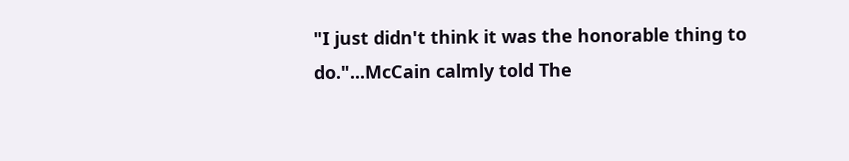"I just didn't think it was the honorable thing to do."...McCain calmly told The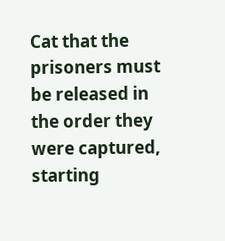Cat that the prisoners must be released in the order they were captured, starting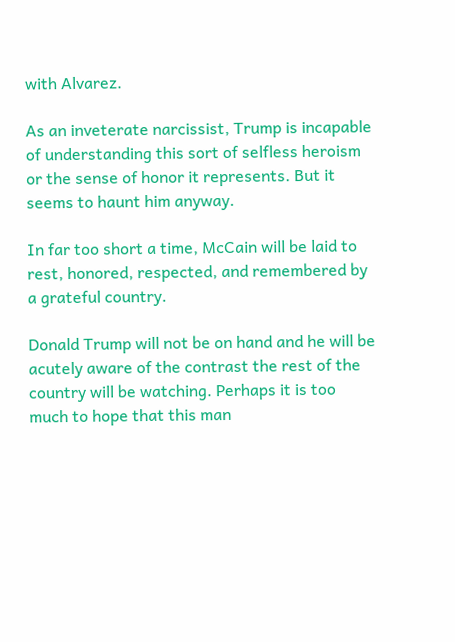with Alvarez.

As an inveterate narcissist, Trump is incapable of understanding this sort of selfless heroism or the sense of honor it represents. But it seems to haunt him anyway.

In far too short a time, McCain will be laid to rest, honored, respected, and remembered by a grateful country.

Donald Trump will not be on hand and he will be acutely aware of the contrast the rest of the country will be watching. Perhaps it is too much to hope that this man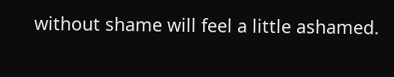without shame will feel a little ashamed.